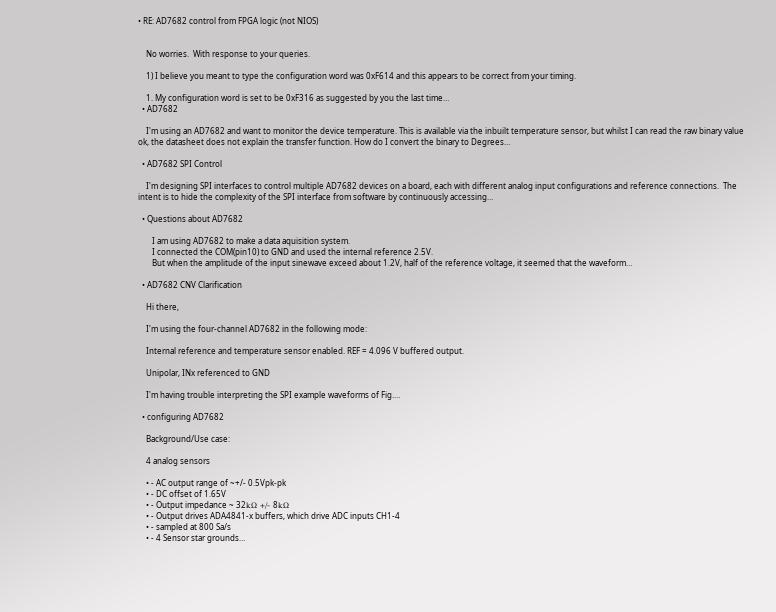• RE: AD7682 control from FPGA logic (not NIOS)


    No worries.  With response to your queries.

    1) I believe you meant to type the configuration word was 0xF614 and this appears to be correct from your timing.

    1. My configuration word is set to be 0xF316 as suggested by you the last time…
  • AD7682

    I'm using an AD7682 and want to monitor the device temperature. This is available via the inbuilt temperature sensor, but whilst I can read the raw binary value ok, the datasheet does not explain the transfer function. How do I convert the binary to Degrees…

  • AD7682 SPI Control

    I'm designing SPI interfaces to control multiple AD7682 devices on a board, each with different analog input configurations and reference connections.  The intent is to hide the complexity of the SPI interface from software by continuously accessing…

  • Questions about AD7682

       I am using AD7682 to make a data aquisition system.
       I connected the COM(pin10) to GND and used the internal reference 2.5V.
       But when the amplitude of the input sinewave exceed about 1.2V, half of the reference voltage, it seemed that the waveform…

  • AD7682 CNV Clarification

    Hi there,

    I'm using the four-channel AD7682 in the following mode:

    Internal reference and temperature sensor enabled. REF = 4.096 V buffered output.

    Unipolar, INx referenced to GND

    I'm having trouble interpreting the SPI example waveforms of Fig.…

  • configuring AD7682

    Background/Use case:

    4 analog sensors

    • - AC output range of ~+/- 0.5Vpk-pk
    • - DC offset of 1.65V
    • - Output impedance ~ 32kΩ +/- 8kΩ
    • - Output drives ADA4841-x buffers, which drive ADC inputs CH1-4
    • - sampled at 800 Sa/s
    • - 4 Sensor star grounds…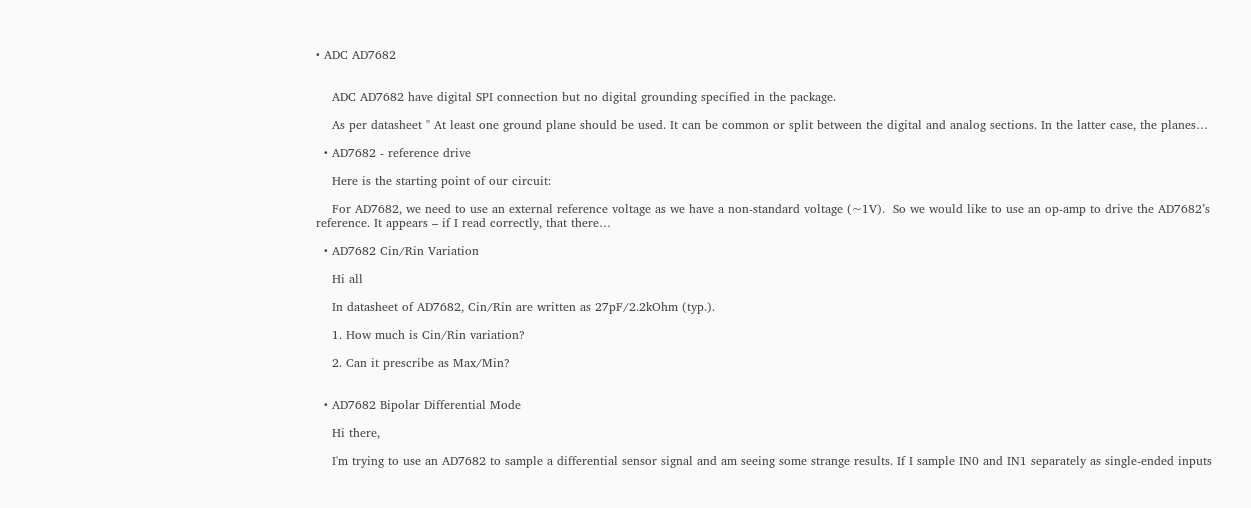• ADC AD7682


    ADC AD7682 have digital SPI connection but no digital grounding specified in the package.

    As per datasheet " At least one ground plane should be used. It can be common or split between the digital and analog sections. In the latter case, the planes…

  • AD7682 - reference drive

    Here is the starting point of our circuit:

    For AD7682, we need to use an external reference voltage as we have a non-standard voltage (~1V).  So we would like to use an op-amp to drive the AD7682’s reference. It appears – if I read correctly, that there…

  • AD7682 Cin/Rin Variation

    Hi all

    In datasheet of AD7682, Cin/Rin are written as 27pF/2.2kOhm (typ.).

    1. How much is Cin/Rin variation?

    2. Can it prescribe as Max/Min?


  • AD7682 Bipolar Differential Mode

    Hi there,

    I'm trying to use an AD7682 to sample a differential sensor signal and am seeing some strange results. If I sample IN0 and IN1 separately as single-ended inputs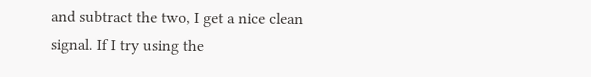and subtract the two, I get a nice clean signal. If I try using the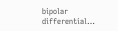bipolar differential…